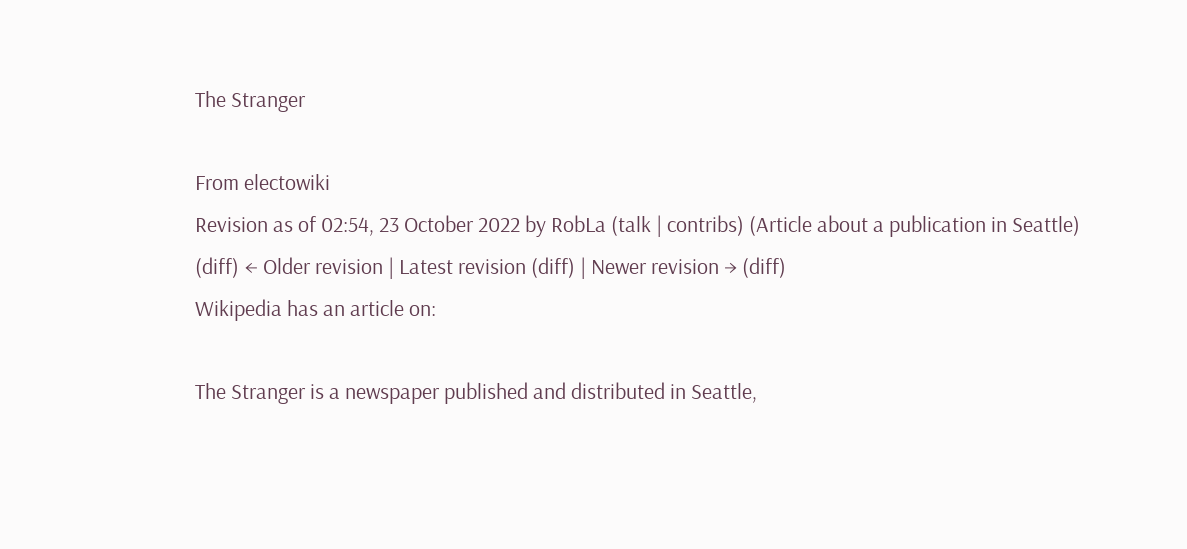The Stranger

From electowiki
Revision as of 02:54, 23 October 2022 by RobLa (talk | contribs) (Article about a publication in Seattle)
(diff) ← Older revision | Latest revision (diff) | Newer revision → (diff)
Wikipedia has an article on:

The Stranger is a newspaper published and distributed in Seattle,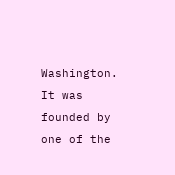Washington. It was founded by one of the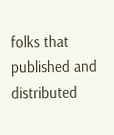folks that published and distributed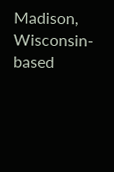Madison, Wisconsin-based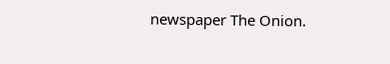newspaper The Onion.